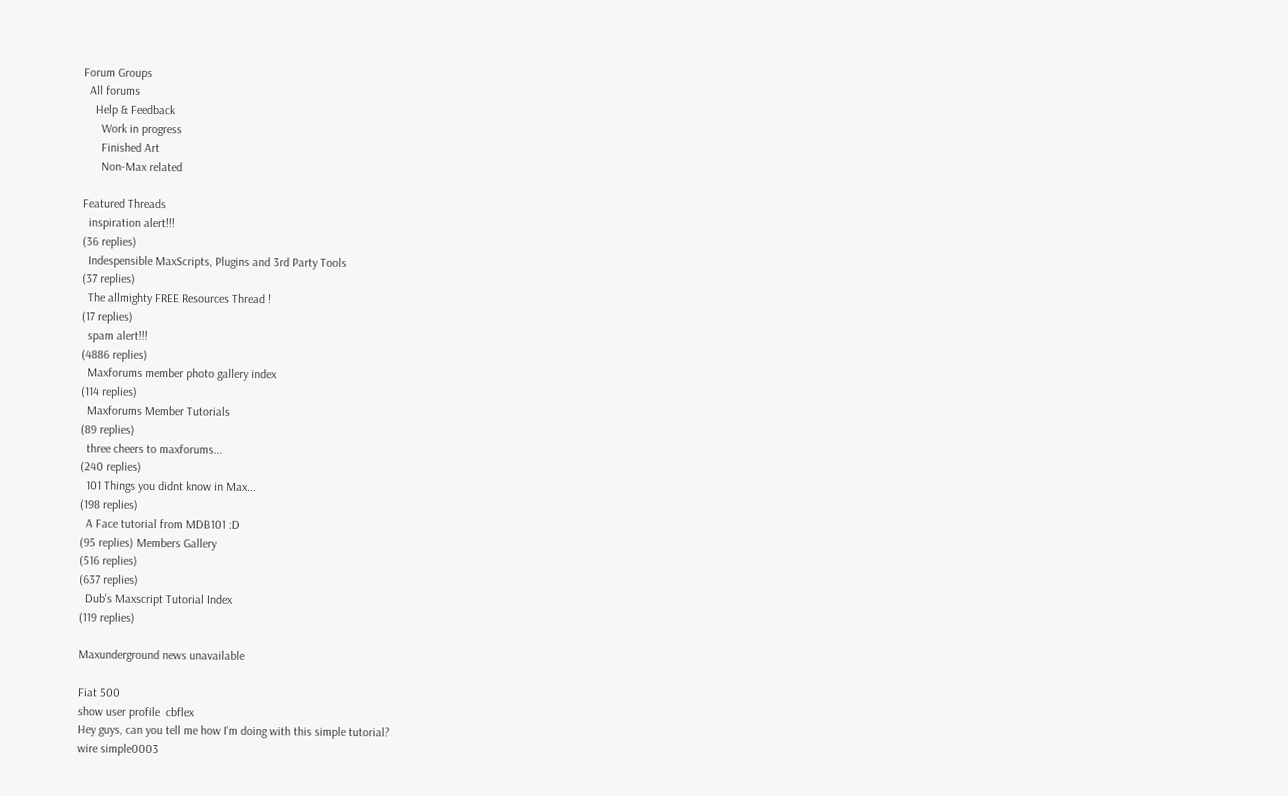Forum Groups
  All forums
    Help & Feedback
      Work in progress
      Finished Art
      Non-Max related

Featured Threads
  inspiration alert!!!
(36 replies)
  Indespensible MaxScripts, Plugins and 3rd Party Tools
(37 replies)
  The allmighty FREE Resources Thread !
(17 replies)
  spam alert!!!
(4886 replies)
  Maxforums member photo gallery index
(114 replies)
  Maxforums Member Tutorials
(89 replies)
  three cheers to maxforums...
(240 replies)
  101 Things you didnt know in Max...
(198 replies)
  A Face tutorial from MDB101 :D
(95 replies) Members Gallery
(516 replies)
(637 replies)
  Dub's Maxscript Tutorial Index
(119 replies)

Maxunderground news unavailable

Fiat 500
show user profile  cbflex
Hey guys, can you tell me how I'm doing with this simple tutorial?
wire simple0003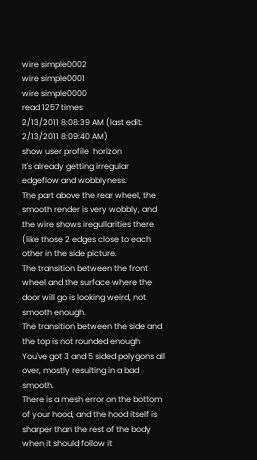wire simple0002
wire simple0001
wire simple0000
read 1257 times
2/13/2011 8:08:39 AM (last edit: 2/13/2011 8:09:40 AM)
show user profile  horizon
It's already getting irregular edgeflow and wobblyness.
The part above the rear wheel, the smooth render is very wobbly, and the wire shows iregullarities there (like those 2 edges close to each other in the side picture.
The transition between the front wheel and the surface where the door will go is looking weird, not smooth enough.
The transition between the side and the top is not rounded enough
You've got 3 and 5 sided polygons all over, mostly resulting in a bad smooth.
There is a mesh error on the bottom of your hood, and the hood itself is sharper than the rest of the body when it should follow it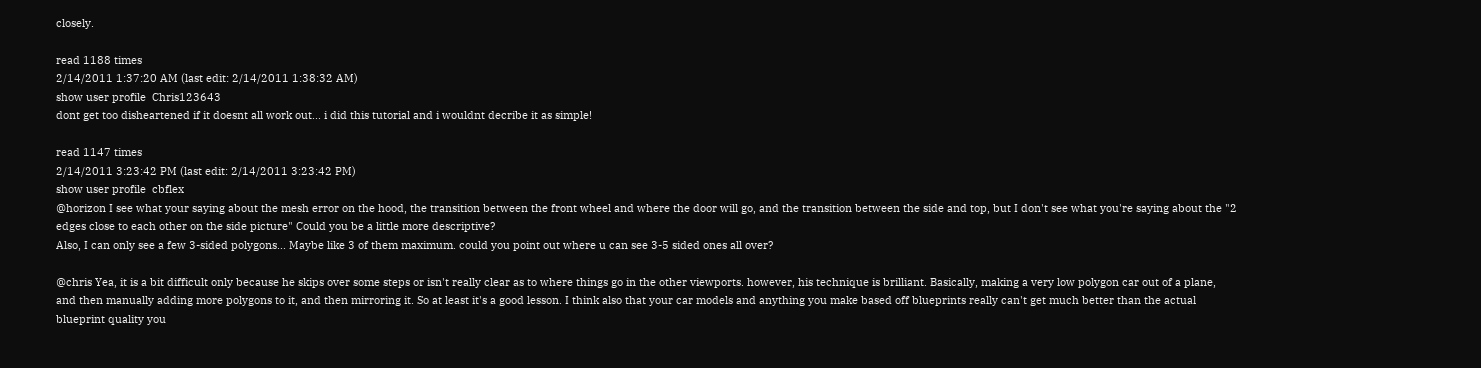closely.

read 1188 times
2/14/2011 1:37:20 AM (last edit: 2/14/2011 1:38:32 AM)
show user profile  Chris123643
dont get too disheartened if it doesnt all work out... i did this tutorial and i wouldnt decribe it as simple!

read 1147 times
2/14/2011 3:23:42 PM (last edit: 2/14/2011 3:23:42 PM)
show user profile  cbflex
@horizon I see what your saying about the mesh error on the hood, the transition between the front wheel and where the door will go, and the transition between the side and top, but I don't see what you're saying about the "2 edges close to each other on the side picture" Could you be a little more descriptive?
Also, I can only see a few 3-sided polygons... Maybe like 3 of them maximum. could you point out where u can see 3-5 sided ones all over?

@chris Yea, it is a bit difficult only because he skips over some steps or isn't really clear as to where things go in the other viewports. however, his technique is brilliant. Basically, making a very low polygon car out of a plane, and then manually adding more polygons to it, and then mirroring it. So at least it's a good lesson. I think also that your car models and anything you make based off blueprints really can't get much better than the actual blueprint quality you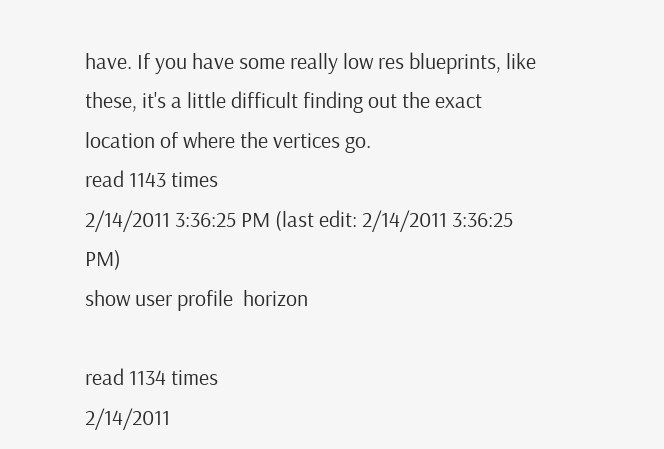have. If you have some really low res blueprints, like these, it's a little difficult finding out the exact location of where the vertices go.
read 1143 times
2/14/2011 3:36:25 PM (last edit: 2/14/2011 3:36:25 PM)
show user profile  horizon

read 1134 times
2/14/2011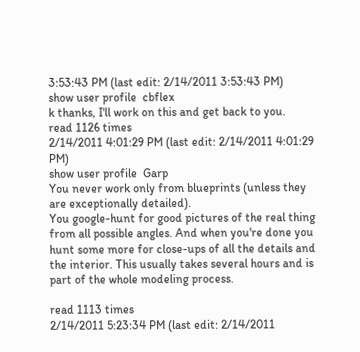3:53:43 PM (last edit: 2/14/2011 3:53:43 PM)
show user profile  cbflex
k thanks, I'll work on this and get back to you.
read 1126 times
2/14/2011 4:01:29 PM (last edit: 2/14/2011 4:01:29 PM)
show user profile  Garp
You never work only from blueprints (unless they are exceptionally detailed).
You google-hunt for good pictures of the real thing from all possible angles. And when you're done you hunt some more for close-ups of all the details and the interior. This usually takes several hours and is part of the whole modeling process.

read 1113 times
2/14/2011 5:23:34 PM (last edit: 2/14/2011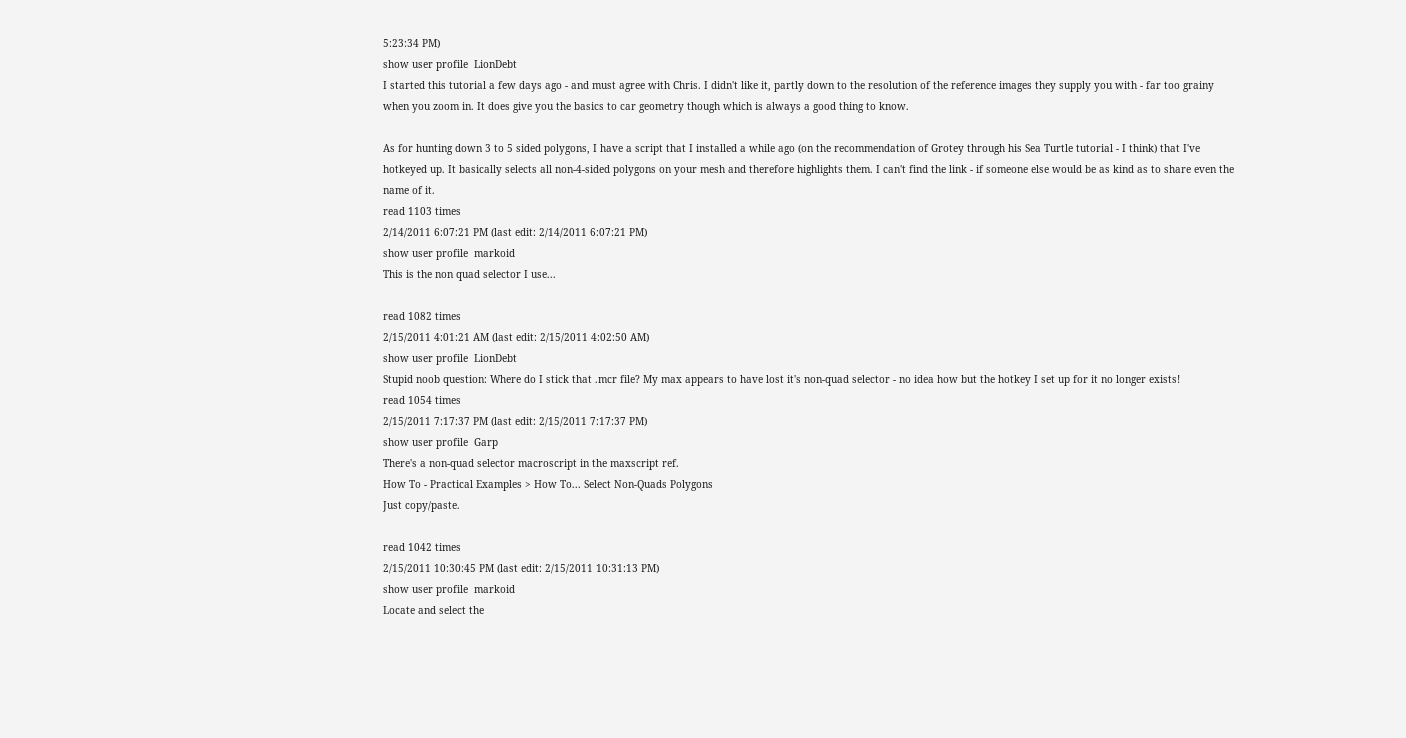5:23:34 PM)
show user profile  LionDebt
I started this tutorial a few days ago - and must agree with Chris. I didn't like it, partly down to the resolution of the reference images they supply you with - far too grainy when you zoom in. It does give you the basics to car geometry though which is always a good thing to know.

As for hunting down 3 to 5 sided polygons, I have a script that I installed a while ago (on the recommendation of Grotey through his Sea Turtle tutorial - I think) that I've hotkeyed up. It basically selects all non-4-sided polygons on your mesh and therefore highlights them. I can't find the link - if someone else would be as kind as to share even the name of it.
read 1103 times
2/14/2011 6:07:21 PM (last edit: 2/14/2011 6:07:21 PM)
show user profile  markoid
This is the non quad selector I use...

read 1082 times
2/15/2011 4:01:21 AM (last edit: 2/15/2011 4:02:50 AM)
show user profile  LionDebt
Stupid noob question: Where do I stick that .mcr file? My max appears to have lost it's non-quad selector - no idea how but the hotkey I set up for it no longer exists!
read 1054 times
2/15/2011 7:17:37 PM (last edit: 2/15/2011 7:17:37 PM)
show user profile  Garp
There's a non-quad selector macroscript in the maxscript ref.
How To - Practical Examples > How To... Select Non-Quads Polygons
Just copy/paste.

read 1042 times
2/15/2011 10:30:45 PM (last edit: 2/15/2011 10:31:13 PM)
show user profile  markoid
Locate and select the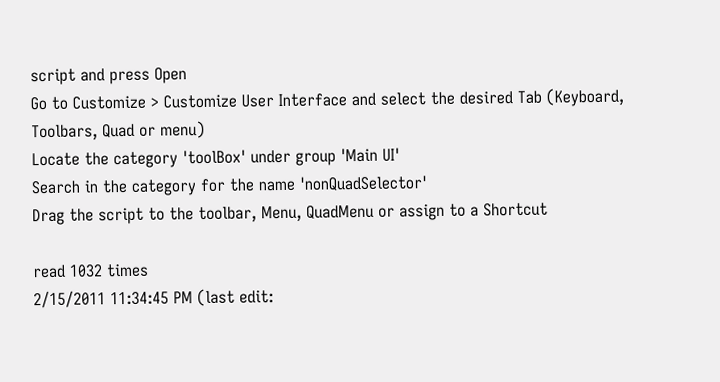script and press Open
Go to Customize > Customize User Interface and select the desired Tab (Keyboard, Toolbars, Quad or menu)
Locate the category 'toolBox' under group 'Main UI'
Search in the category for the name 'nonQuadSelector'
Drag the script to the toolbar, Menu, QuadMenu or assign to a Shortcut

read 1032 times
2/15/2011 11:34:45 PM (last edit: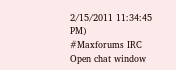2/15/2011 11:34:45 PM)
#Maxforums IRC
Open chat window